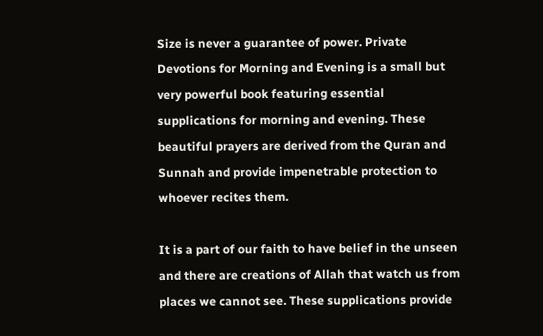Size is never a guarantee of power. Private Devotions for Morning and Evening is a small but very powerful book featuring essential supplications for morning and evening. These beautiful prayers are derived from the Quran and Sunnah and provide impenetrable protection to whoever recites them.

It is a part of our faith to have belief in the unseen and there are creations of Allah that watch us from places we cannot see. These supplications provide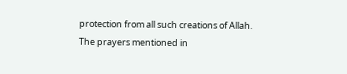protection from all such creations of Allah. The prayers mentioned in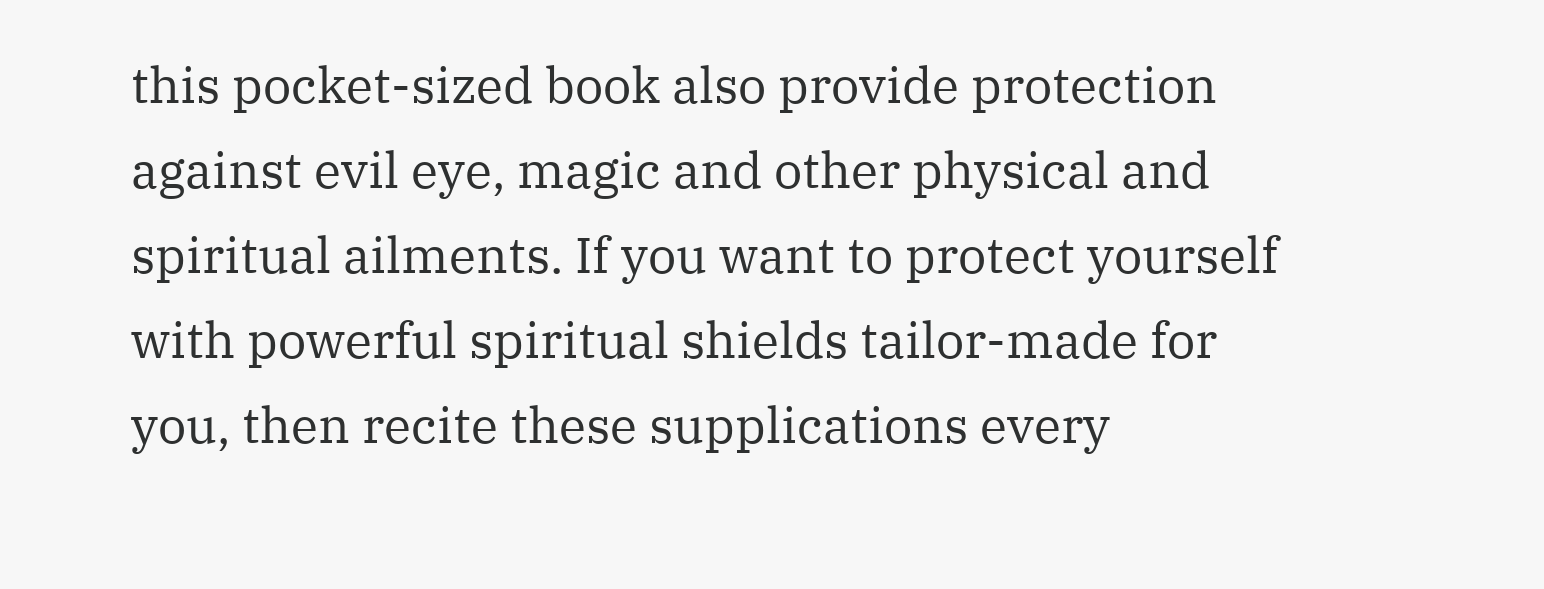this pocket-sized book also provide protection against evil eye, magic and other physical and spiritual ailments. If you want to protect yourself with powerful spiritual shields tailor-made for you, then recite these supplications every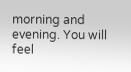morning and evening. You will feel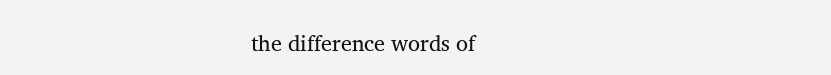the difference words of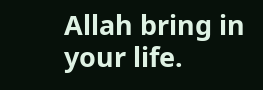Allah bring in your life.